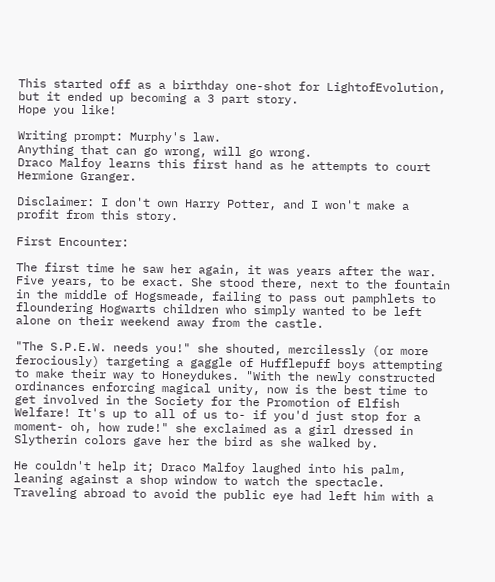This started off as a birthday one-shot for LightofEvolution, but it ended up becoming a 3 part story.
Hope you like!

Writing prompt: Murphy's law.
Anything that can go wrong, will go wrong.
Draco Malfoy learns this first hand as he attempts to court Hermione Granger.

Disclaimer: I don't own Harry Potter, and I won't make a profit from this story.

First Encounter:

The first time he saw her again, it was years after the war. Five years, to be exact. She stood there, next to the fountain in the middle of Hogsmeade, failing to pass out pamphlets to floundering Hogwarts children who simply wanted to be left alone on their weekend away from the castle.

"The S.P.E.W. needs you!" she shouted, mercilessly (or more ferociously) targeting a gaggle of Hufflepuff boys attempting to make their way to Honeydukes. "With the newly constructed ordinances enforcing magical unity, now is the best time to get involved in the Society for the Promotion of Elfish Welfare! It's up to all of us to- if you'd just stop for a moment- oh, how rude!" she exclaimed as a girl dressed in Slytherin colors gave her the bird as she walked by.

He couldn't help it; Draco Malfoy laughed into his palm, leaning against a shop window to watch the spectacle. Traveling abroad to avoid the public eye had left him with a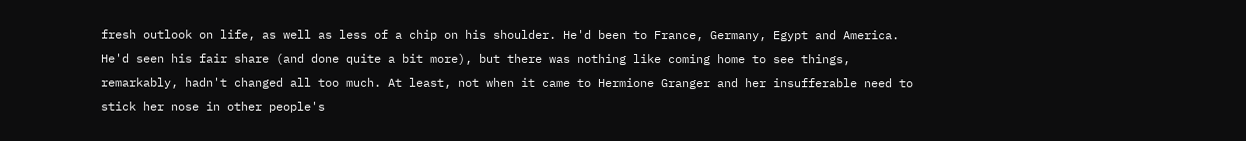fresh outlook on life, as well as less of a chip on his shoulder. He'd been to France, Germany, Egypt and America. He'd seen his fair share (and done quite a bit more), but there was nothing like coming home to see things, remarkably, hadn't changed all too much. At least, not when it came to Hermione Granger and her insufferable need to stick her nose in other people's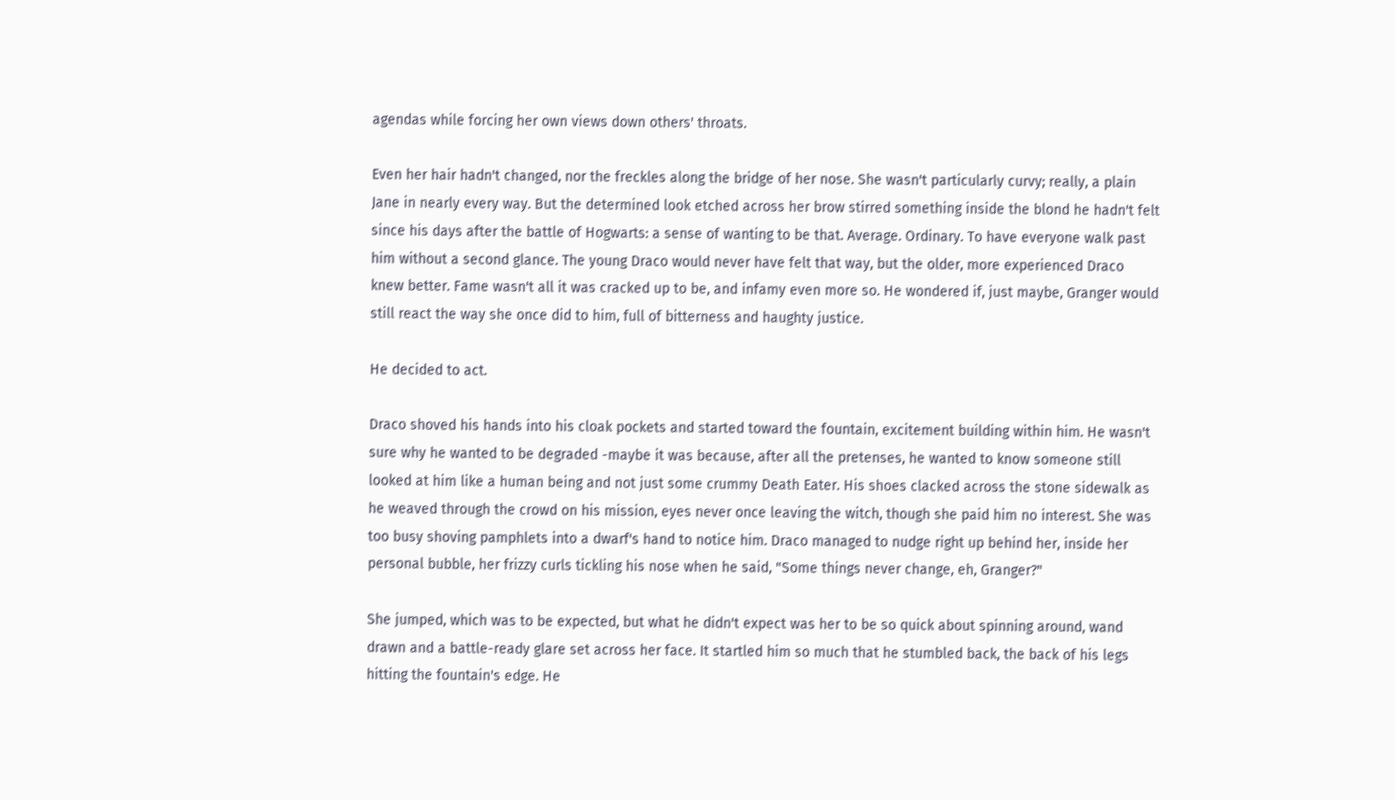agendas while forcing her own views down others' throats.

Even her hair hadn't changed, nor the freckles along the bridge of her nose. She wasn't particularly curvy; really, a plain Jane in nearly every way. But the determined look etched across her brow stirred something inside the blond he hadn't felt since his days after the battle of Hogwarts: a sense of wanting to be that. Average. Ordinary. To have everyone walk past him without a second glance. The young Draco would never have felt that way, but the older, more experienced Draco knew better. Fame wasn't all it was cracked up to be, and infamy even more so. He wondered if, just maybe, Granger would still react the way she once did to him, full of bitterness and haughty justice.

He decided to act.

Draco shoved his hands into his cloak pockets and started toward the fountain, excitement building within him. He wasn't sure why he wanted to be degraded -maybe it was because, after all the pretenses, he wanted to know someone still looked at him like a human being and not just some crummy Death Eater. His shoes clacked across the stone sidewalk as he weaved through the crowd on his mission, eyes never once leaving the witch, though she paid him no interest. She was too busy shoving pamphlets into a dwarf's hand to notice him. Draco managed to nudge right up behind her, inside her personal bubble, her frizzy curls tickling his nose when he said, "Some things never change, eh, Granger?"

She jumped, which was to be expected, but what he didn't expect was her to be so quick about spinning around, wand drawn and a battle-ready glare set across her face. It startled him so much that he stumbled back, the back of his legs hitting the fountain's edge. He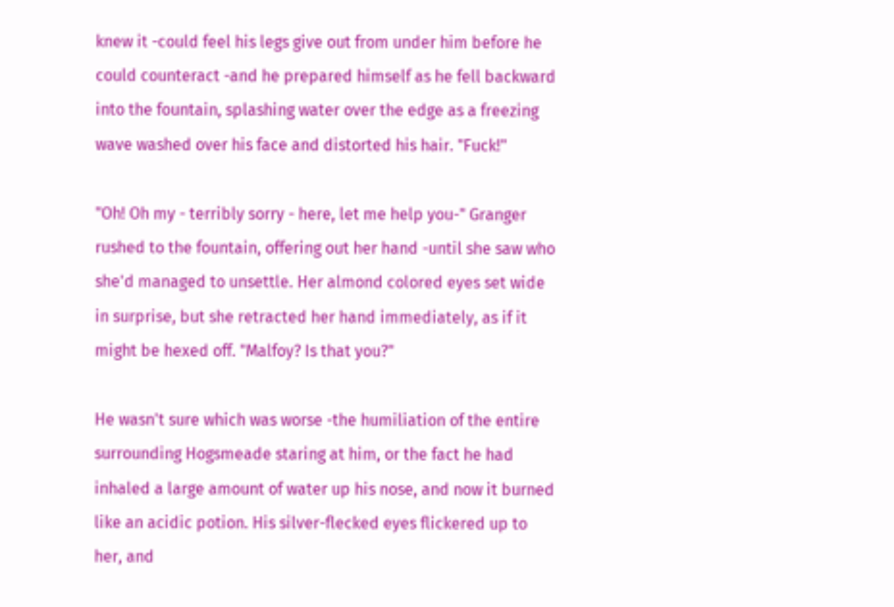knew it -could feel his legs give out from under him before he could counteract -and he prepared himself as he fell backward into the fountain, splashing water over the edge as a freezing wave washed over his face and distorted his hair. "Fuck!"

"Oh! Oh my - terribly sorry - here, let me help you-" Granger rushed to the fountain, offering out her hand -until she saw who she'd managed to unsettle. Her almond colored eyes set wide in surprise, but she retracted her hand immediately, as if it might be hexed off. "Malfoy? Is that you?"

He wasn't sure which was worse -the humiliation of the entire surrounding Hogsmeade staring at him, or the fact he had inhaled a large amount of water up his nose, and now it burned like an acidic potion. His silver-flecked eyes flickered up to her, and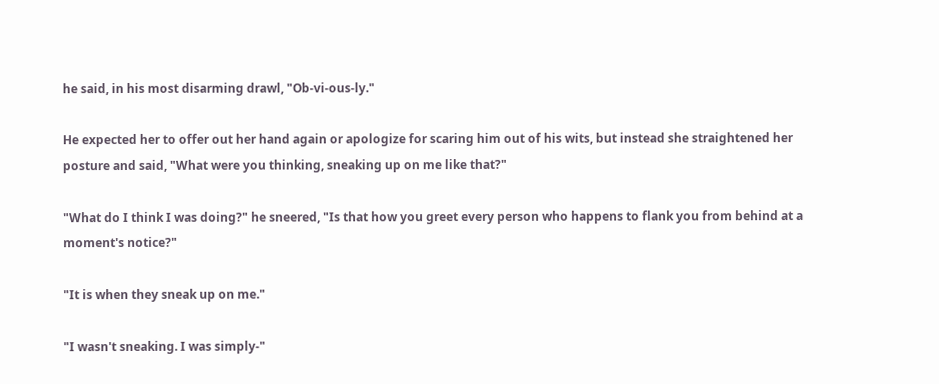he said, in his most disarming drawl, "Ob-vi-ous-ly."

He expected her to offer out her hand again or apologize for scaring him out of his wits, but instead she straightened her posture and said, "What were you thinking, sneaking up on me like that?"

"What do I think I was doing?" he sneered, "Is that how you greet every person who happens to flank you from behind at a moment's notice?"

"It is when they sneak up on me."

"I wasn't sneaking. I was simply-"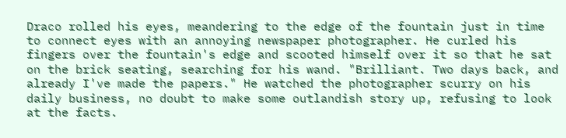Draco rolled his eyes, meandering to the edge of the fountain just in time to connect eyes with an annoying newspaper photographer. He curled his fingers over the fountain's edge and scooted himself over it so that he sat on the brick seating, searching for his wand. "Brilliant. Two days back, and already I've made the papers." He watched the photographer scurry on his daily business, no doubt to make some outlandish story up, refusing to look at the facts.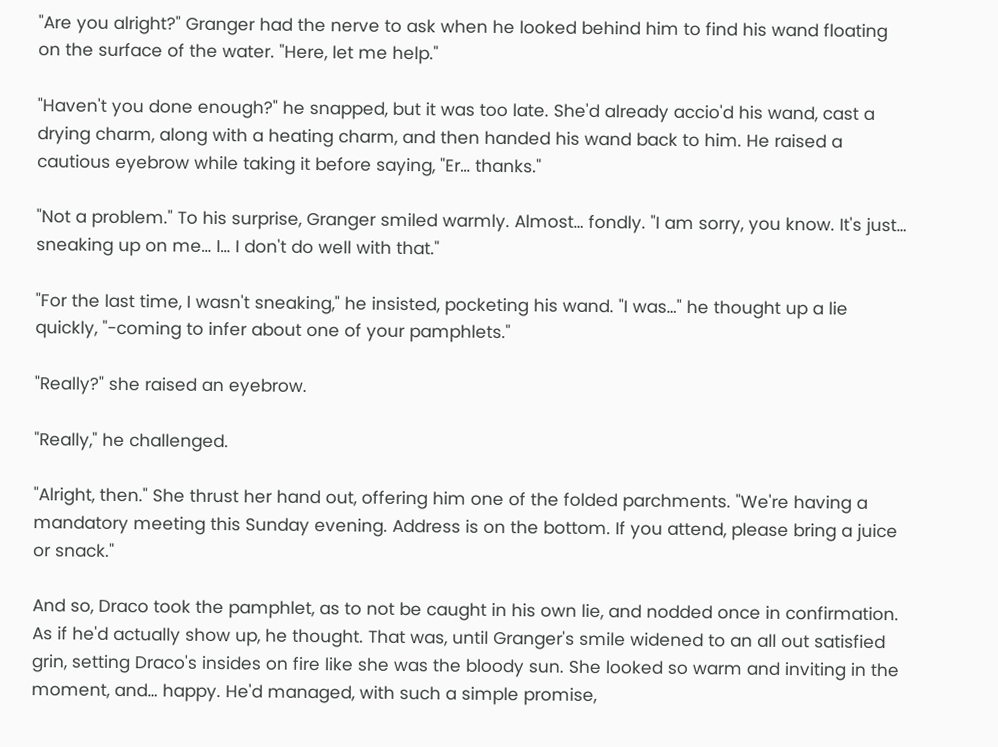"Are you alright?" Granger had the nerve to ask when he looked behind him to find his wand floating on the surface of the water. "Here, let me help."

"Haven't you done enough?" he snapped, but it was too late. She'd already accio'd his wand, cast a drying charm, along with a heating charm, and then handed his wand back to him. He raised a cautious eyebrow while taking it before saying, "Er… thanks."

"Not a problem." To his surprise, Granger smiled warmly. Almost… fondly. "I am sorry, you know. It's just… sneaking up on me… I… I don't do well with that."

"For the last time, I wasn't sneaking," he insisted, pocketing his wand. "I was…" he thought up a lie quickly, "-coming to infer about one of your pamphlets."

"Really?" she raised an eyebrow.

"Really," he challenged.

"Alright, then." She thrust her hand out, offering him one of the folded parchments. "We're having a mandatory meeting this Sunday evening. Address is on the bottom. If you attend, please bring a juice or snack."

And so, Draco took the pamphlet, as to not be caught in his own lie, and nodded once in confirmation. As if he'd actually show up, he thought. That was, until Granger's smile widened to an all out satisfied grin, setting Draco's insides on fire like she was the bloody sun. She looked so warm and inviting in the moment, and… happy. He'd managed, with such a simple promise,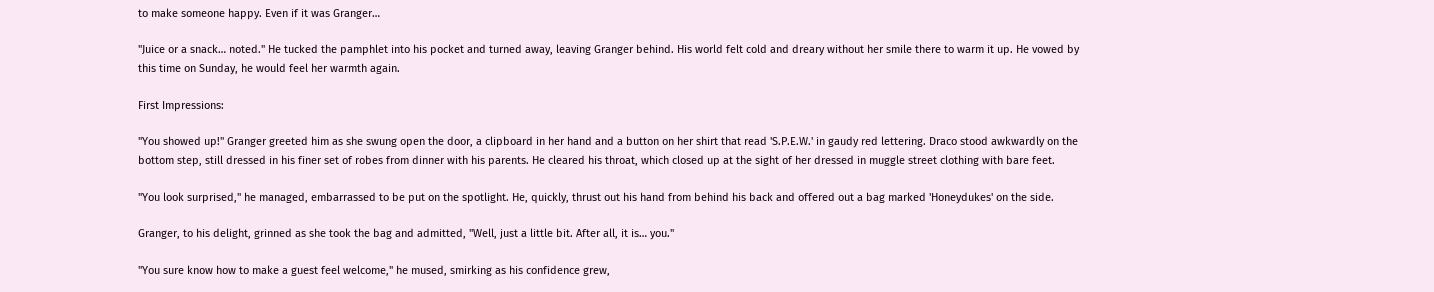to make someone happy. Even if it was Granger…

"Juice or a snack… noted." He tucked the pamphlet into his pocket and turned away, leaving Granger behind. His world felt cold and dreary without her smile there to warm it up. He vowed by this time on Sunday, he would feel her warmth again.

First Impressions:

"You showed up!" Granger greeted him as she swung open the door, a clipboard in her hand and a button on her shirt that read 'S.P.E.W.' in gaudy red lettering. Draco stood awkwardly on the bottom step, still dressed in his finer set of robes from dinner with his parents. He cleared his throat, which closed up at the sight of her dressed in muggle street clothing with bare feet.

"You look surprised," he managed, embarrassed to be put on the spotlight. He, quickly, thrust out his hand from behind his back and offered out a bag marked 'Honeydukes' on the side.

Granger, to his delight, grinned as she took the bag and admitted, "Well, just a little bit. After all, it is… you."

"You sure know how to make a guest feel welcome," he mused, smirking as his confidence grew,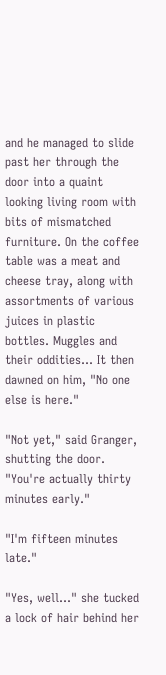and he managed to slide past her through the door into a quaint looking living room with bits of mismatched furniture. On the coffee table was a meat and cheese tray, along with assortments of various juices in plastic bottles. Muggles and their oddities… It then dawned on him, "No one else is here."

"Not yet," said Granger, shutting the door. "You're actually thirty minutes early."

"I'm fifteen minutes late."

"Yes, well…" she tucked a lock of hair behind her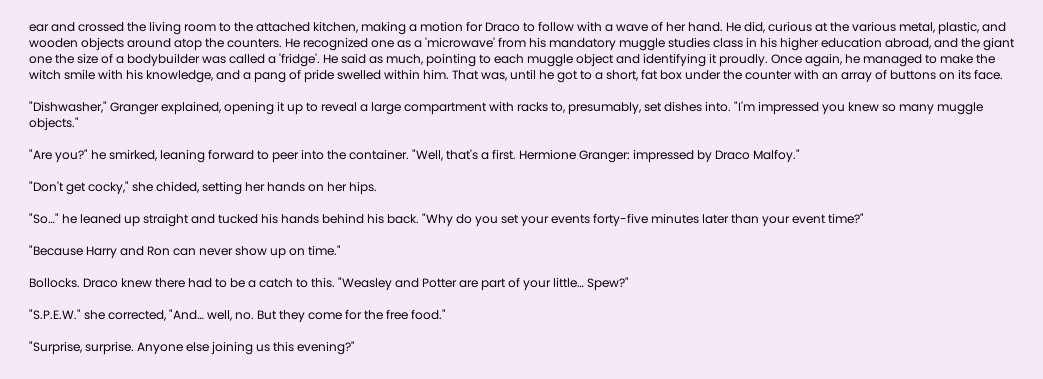ear and crossed the living room to the attached kitchen, making a motion for Draco to follow with a wave of her hand. He did, curious at the various metal, plastic, and wooden objects around atop the counters. He recognized one as a 'microwave' from his mandatory muggle studies class in his higher education abroad, and the giant one the size of a bodybuilder was called a 'fridge'. He said as much, pointing to each muggle object and identifying it proudly. Once again, he managed to make the witch smile with his knowledge, and a pang of pride swelled within him. That was, until he got to a short, fat box under the counter with an array of buttons on its face.

"Dishwasher," Granger explained, opening it up to reveal a large compartment with racks to, presumably, set dishes into. "I'm impressed you knew so many muggle objects."

"Are you?" he smirked, leaning forward to peer into the container. "Well, that's a first. Hermione Granger: impressed by Draco Malfoy."

"Don't get cocky," she chided, setting her hands on her hips.

"So…" he leaned up straight and tucked his hands behind his back. "Why do you set your events forty-five minutes later than your event time?"

"Because Harry and Ron can never show up on time."

Bollocks. Draco knew there had to be a catch to this. "Weasley and Potter are part of your little… Spew?"

"S.P.E.W." she corrected, "And… well, no. But they come for the free food."

"Surprise, surprise. Anyone else joining us this evening?"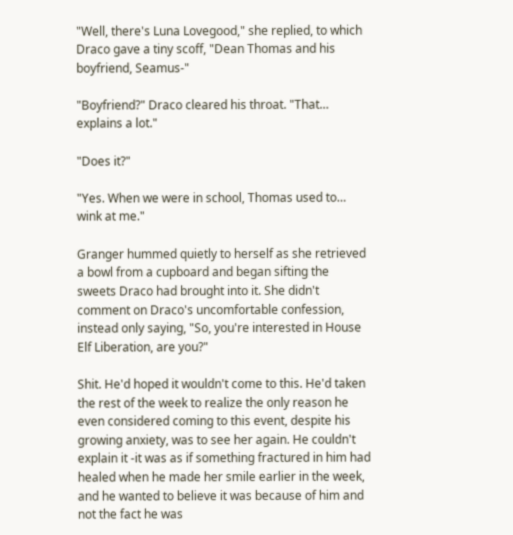"Well, there's Luna Lovegood," she replied, to which Draco gave a tiny scoff, "Dean Thomas and his boyfriend, Seamus-"

"Boyfriend?" Draco cleared his throat. "That… explains a lot."

"Does it?"

"Yes. When we were in school, Thomas used to… wink at me."

Granger hummed quietly to herself as she retrieved a bowl from a cupboard and began sifting the sweets Draco had brought into it. She didn't comment on Draco's uncomfortable confession, instead only saying, "So, you're interested in House Elf Liberation, are you?"

Shit. He'd hoped it wouldn't come to this. He'd taken the rest of the week to realize the only reason he even considered coming to this event, despite his growing anxiety, was to see her again. He couldn't explain it -it was as if something fractured in him had healed when he made her smile earlier in the week, and he wanted to believe it was because of him and not the fact he was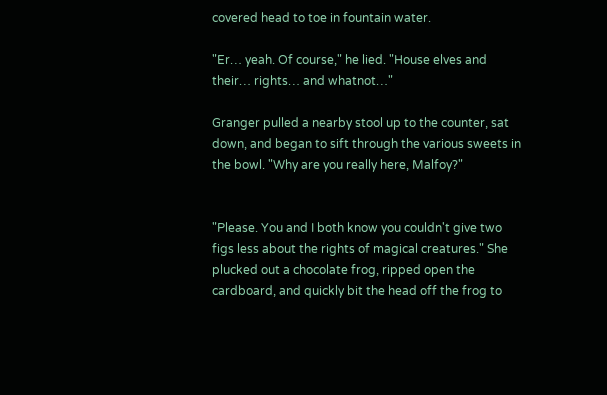covered head to toe in fountain water.

"Er… yeah. Of course," he lied. "House elves and their… rights… and whatnot…"

Granger pulled a nearby stool up to the counter, sat down, and began to sift through the various sweets in the bowl. "Why are you really here, Malfoy?"


"Please. You and I both know you couldn't give two figs less about the rights of magical creatures." She plucked out a chocolate frog, ripped open the cardboard, and quickly bit the head off the frog to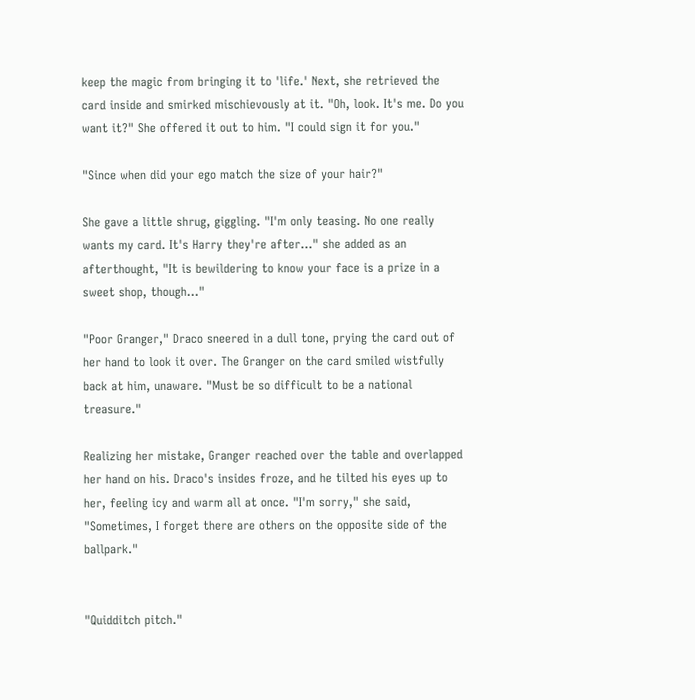keep the magic from bringing it to 'life.' Next, she retrieved the card inside and smirked mischievously at it. "Oh, look. It's me. Do you want it?" She offered it out to him. "I could sign it for you."

"Since when did your ego match the size of your hair?"

She gave a little shrug, giggling. "I'm only teasing. No one really wants my card. It's Harry they're after…" she added as an afterthought, "It is bewildering to know your face is a prize in a sweet shop, though…"

"Poor Granger," Draco sneered in a dull tone, prying the card out of her hand to look it over. The Granger on the card smiled wistfully back at him, unaware. "Must be so difficult to be a national treasure."

Realizing her mistake, Granger reached over the table and overlapped her hand on his. Draco's insides froze, and he tilted his eyes up to her, feeling icy and warm all at once. "I'm sorry," she said, "Sometimes, I forget there are others on the opposite side of the ballpark."


"Quidditch pitch."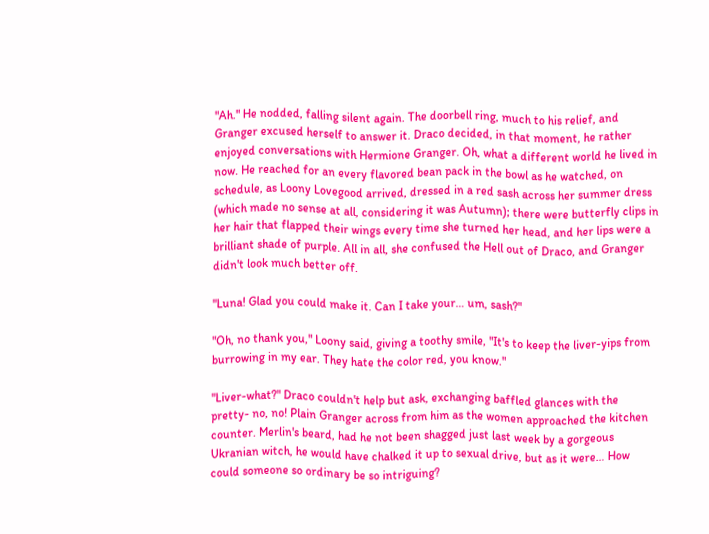"Ah." He nodded, falling silent again. The doorbell ring, much to his relief, and Granger excused herself to answer it. Draco decided, in that moment, he rather enjoyed conversations with Hermione Granger. Oh, what a different world he lived in now. He reached for an every flavored bean pack in the bowl as he watched, on schedule, as Loony Lovegood arrived, dressed in a red sash across her summer dress (which made no sense at all, considering it was Autumn); there were butterfly clips in her hair that flapped their wings every time she turned her head, and her lips were a brilliant shade of purple. All in all, she confused the Hell out of Draco, and Granger didn't look much better off.

"Luna! Glad you could make it. Can I take your… um, sash?"

"Oh, no thank you," Loony said, giving a toothy smile, "It's to keep the liver-yips from burrowing in my ear. They hate the color red, you know."

"Liver-what?" Draco couldn't help but ask, exchanging baffled glances with the pretty- no, no! Plain Granger across from him as the women approached the kitchen counter. Merlin's beard, had he not been shagged just last week by a gorgeous Ukranian witch, he would have chalked it up to sexual drive, but as it were… How could someone so ordinary be so intriguing?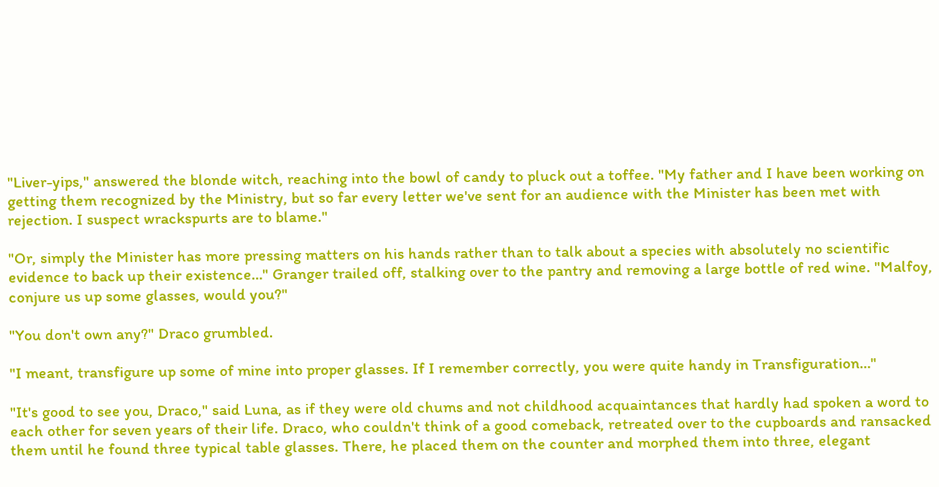"Liver-yips," answered the blonde witch, reaching into the bowl of candy to pluck out a toffee. "My father and I have been working on getting them recognized by the Ministry, but so far every letter we've sent for an audience with the Minister has been met with rejection. I suspect wrackspurts are to blame."

"Or, simply the Minister has more pressing matters on his hands rather than to talk about a species with absolutely no scientific evidence to back up their existence…" Granger trailed off, stalking over to the pantry and removing a large bottle of red wine. "Malfoy, conjure us up some glasses, would you?"

"You don't own any?" Draco grumbled.

"I meant, transfigure up some of mine into proper glasses. If I remember correctly, you were quite handy in Transfiguration…"

"It's good to see you, Draco," said Luna, as if they were old chums and not childhood acquaintances that hardly had spoken a word to each other for seven years of their life. Draco, who couldn't think of a good comeback, retreated over to the cupboards and ransacked them until he found three typical table glasses. There, he placed them on the counter and morphed them into three, elegant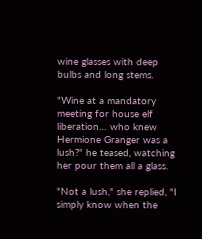wine glasses with deep bulbs and long stems.

"Wine at a mandatory meeting for house elf liberation… who knew Hermione Granger was a lush?" he teased, watching her pour them all a glass.

"Not a lush," she replied, "I simply know when the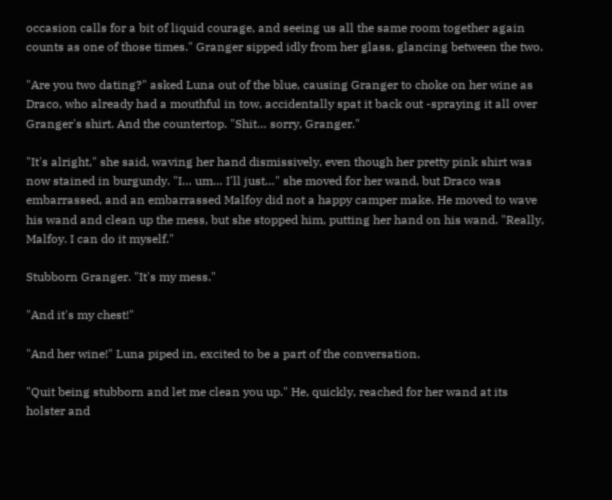occasion calls for a bit of liquid courage, and seeing us all the same room together again counts as one of those times." Granger sipped idly from her glass, glancing between the two.

"Are you two dating?" asked Luna out of the blue, causing Granger to choke on her wine as Draco, who already had a mouthful in tow, accidentally spat it back out -spraying it all over Granger's shirt. And the countertop. "Shit… sorry, Granger."

"It's alright," she said, waving her hand dismissively, even though her pretty pink shirt was now stained in burgundy. "I… um… I'll just…" she moved for her wand, but Draco was embarrassed, and an embarrassed Malfoy did not a happy camper make. He moved to wave his wand and clean up the mess, but she stopped him, putting her hand on his wand. "Really, Malfoy. I can do it myself."

Stubborn Granger. "It's my mess."

"And it's my chest!"

"And her wine!" Luna piped in, excited to be a part of the conversation.

"Quit being stubborn and let me clean you up." He, quickly, reached for her wand at its holster and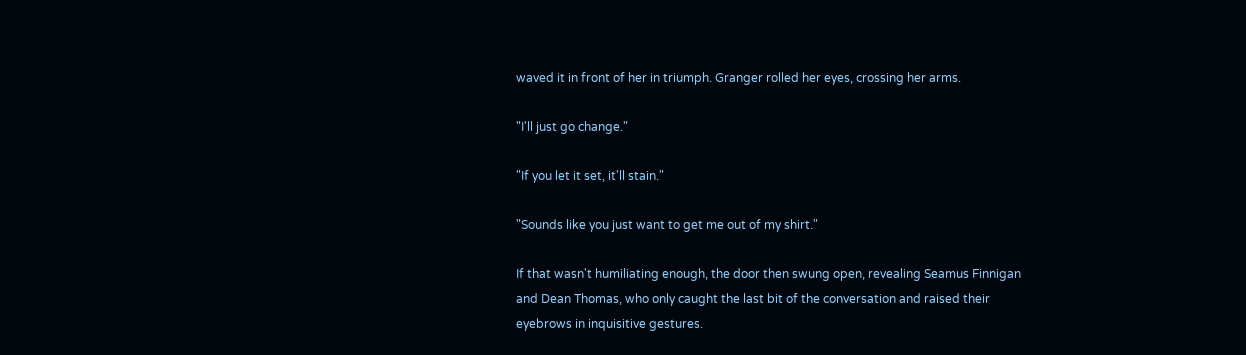waved it in front of her in triumph. Granger rolled her eyes, crossing her arms.

"I'll just go change."

"If you let it set, it'll stain."

"Sounds like you just want to get me out of my shirt."

If that wasn't humiliating enough, the door then swung open, revealing Seamus Finnigan and Dean Thomas, who only caught the last bit of the conversation and raised their eyebrows in inquisitive gestures.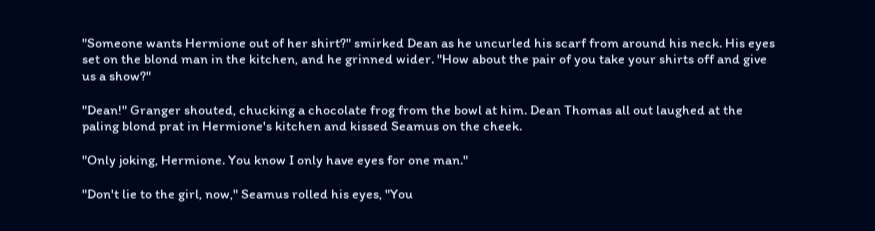"Someone wants Hermione out of her shirt?" smirked Dean as he uncurled his scarf from around his neck. His eyes set on the blond man in the kitchen, and he grinned wider. "How about the pair of you take your shirts off and give us a show?"

"Dean!" Granger shouted, chucking a chocolate frog from the bowl at him. Dean Thomas all out laughed at the paling blond prat in Hermione's kitchen and kissed Seamus on the cheek.

"Only joking, Hermione. You know I only have eyes for one man."

"Don't lie to the girl, now," Seamus rolled his eyes, "You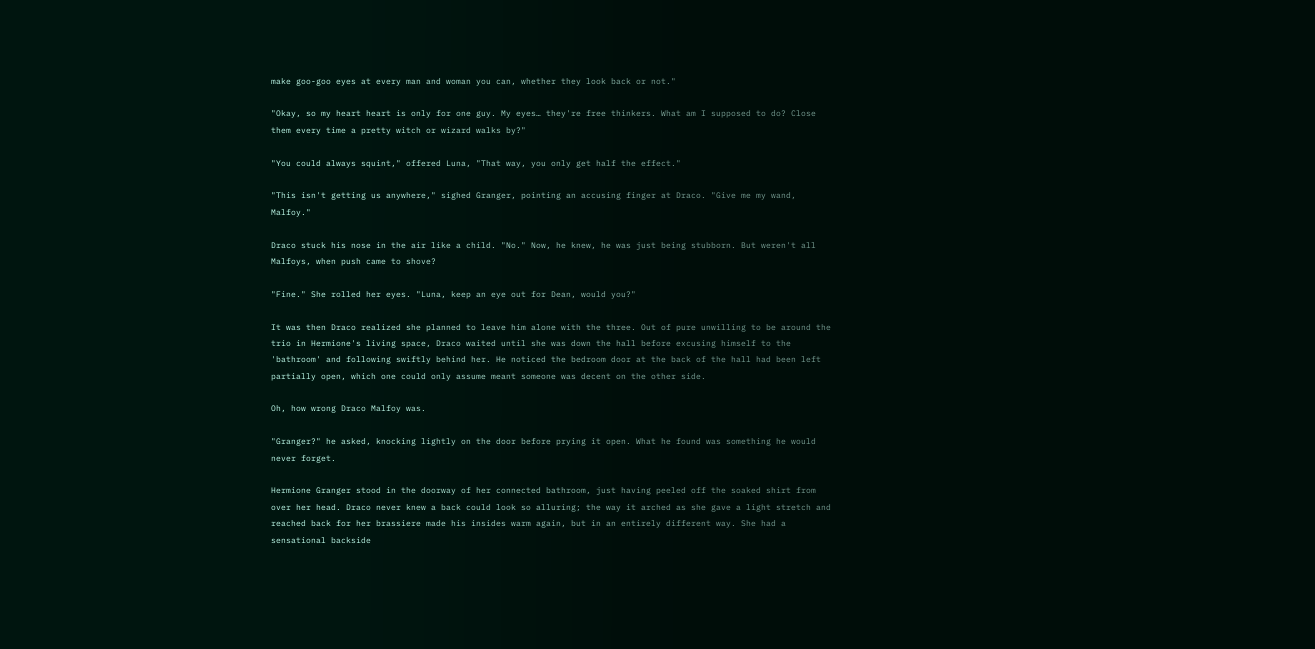make goo-goo eyes at every man and woman you can, whether they look back or not."

"Okay, so my heart heart is only for one guy. My eyes… they're free thinkers. What am I supposed to do? Close them every time a pretty witch or wizard walks by?"

"You could always squint," offered Luna, "That way, you only get half the effect."

"This isn't getting us anywhere," sighed Granger, pointing an accusing finger at Draco. "Give me my wand, Malfoy."

Draco stuck his nose in the air like a child. "No." Now, he knew, he was just being stubborn. But weren't all Malfoys, when push came to shove?

"Fine." She rolled her eyes. "Luna, keep an eye out for Dean, would you?"

It was then Draco realized she planned to leave him alone with the three. Out of pure unwilling to be around the trio in Hermione's living space, Draco waited until she was down the hall before excusing himself to the 'bathroom' and following swiftly behind her. He noticed the bedroom door at the back of the hall had been left partially open, which one could only assume meant someone was decent on the other side.

Oh, how wrong Draco Malfoy was.

"Granger?" he asked, knocking lightly on the door before prying it open. What he found was something he would never forget.

Hermione Granger stood in the doorway of her connected bathroom, just having peeled off the soaked shirt from over her head. Draco never knew a back could look so alluring; the way it arched as she gave a light stretch and reached back for her brassiere made his insides warm again, but in an entirely different way. She had a sensational backside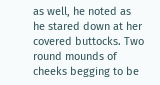as well, he noted as he stared down at her covered buttocks. Two round mounds of cheeks begging to be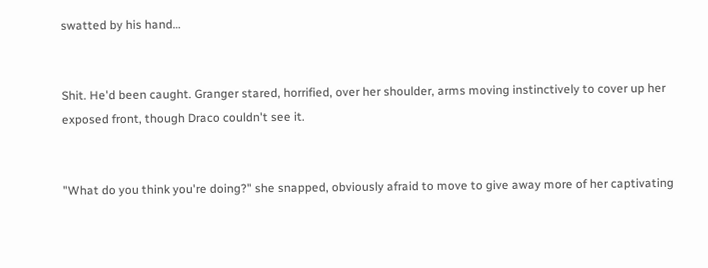swatted by his hand…


Shit. He'd been caught. Granger stared, horrified, over her shoulder, arms moving instinctively to cover up her exposed front, though Draco couldn't see it.


"What do you think you're doing?" she snapped, obviously afraid to move to give away more of her captivating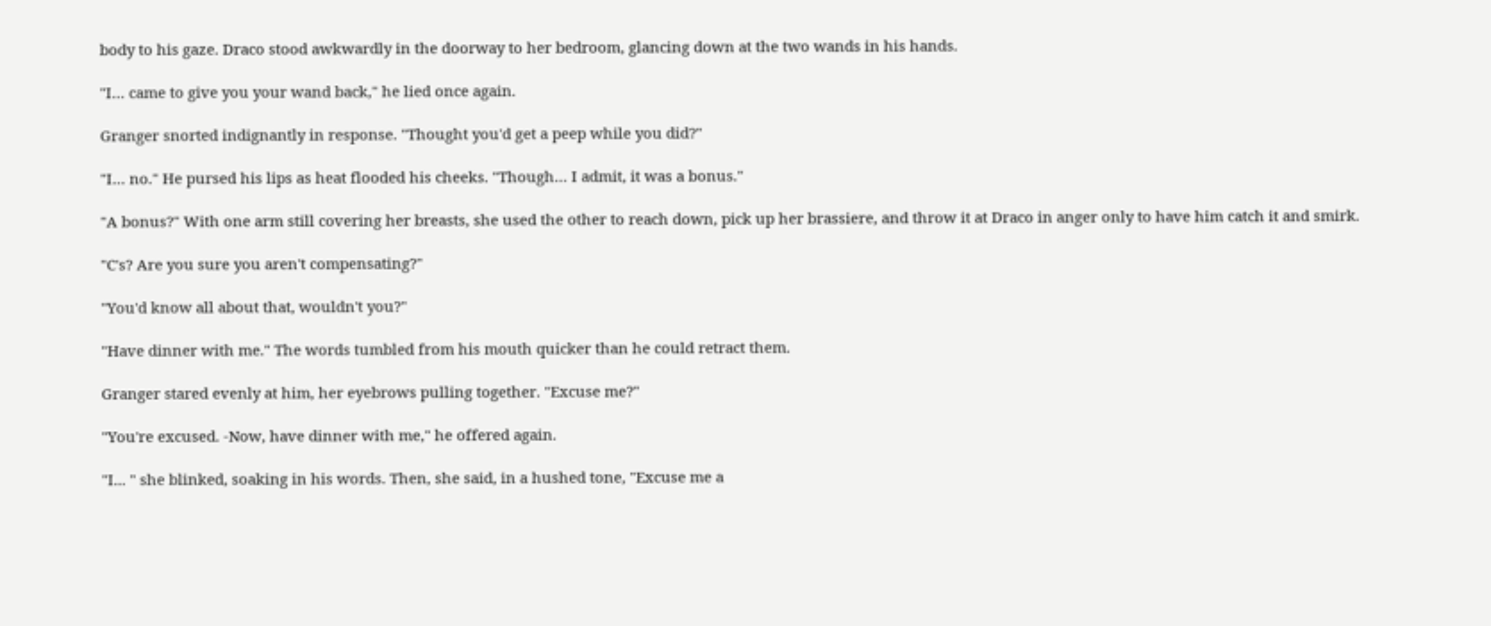body to his gaze. Draco stood awkwardly in the doorway to her bedroom, glancing down at the two wands in his hands.

"I… came to give you your wand back," he lied once again.

Granger snorted indignantly in response. "Thought you'd get a peep while you did?"

"I… no." He pursed his lips as heat flooded his cheeks. "Though… I admit, it was a bonus."

"A bonus?" With one arm still covering her breasts, she used the other to reach down, pick up her brassiere, and throw it at Draco in anger only to have him catch it and smirk.

"C's? Are you sure you aren't compensating?"

"You'd know all about that, wouldn't you?"

"Have dinner with me." The words tumbled from his mouth quicker than he could retract them.

Granger stared evenly at him, her eyebrows pulling together. "Excuse me?"

"You're excused. -Now, have dinner with me," he offered again.

"I... " she blinked, soaking in his words. Then, she said, in a hushed tone, "Excuse me a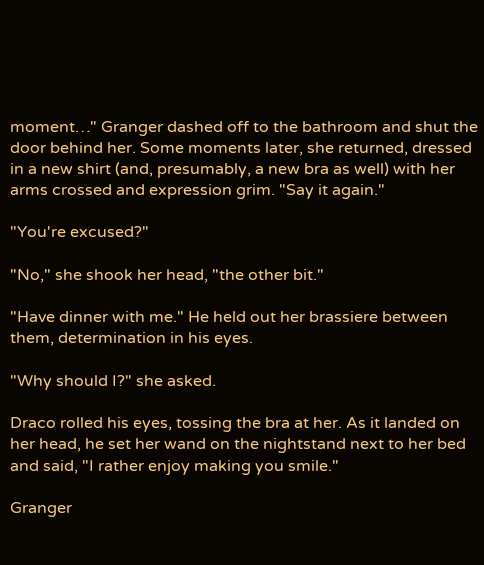moment…" Granger dashed off to the bathroom and shut the door behind her. Some moments later, she returned, dressed in a new shirt (and, presumably, a new bra as well) with her arms crossed and expression grim. "Say it again."

"You're excused?"

"No," she shook her head, "the other bit."

"Have dinner with me." He held out her brassiere between them, determination in his eyes.

"Why should I?" she asked.

Draco rolled his eyes, tossing the bra at her. As it landed on her head, he set her wand on the nightstand next to her bed and said, "I rather enjoy making you smile."

Granger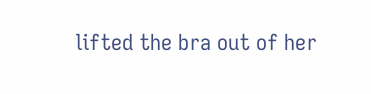lifted the bra out of her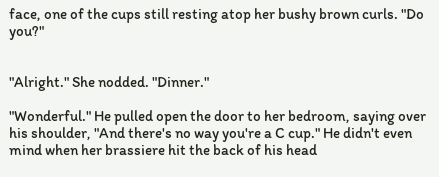face, one of the cups still resting atop her bushy brown curls. "Do you?"


"Alright." She nodded. "Dinner."

"Wonderful." He pulled open the door to her bedroom, saying over his shoulder, "And there's no way you're a C cup." He didn't even mind when her brassiere hit the back of his head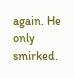again. He only smirked.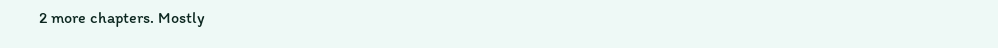2 more chapters. Mostly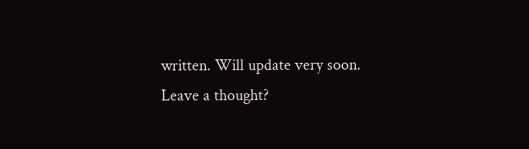written. Will update very soon.
Leave a thought?